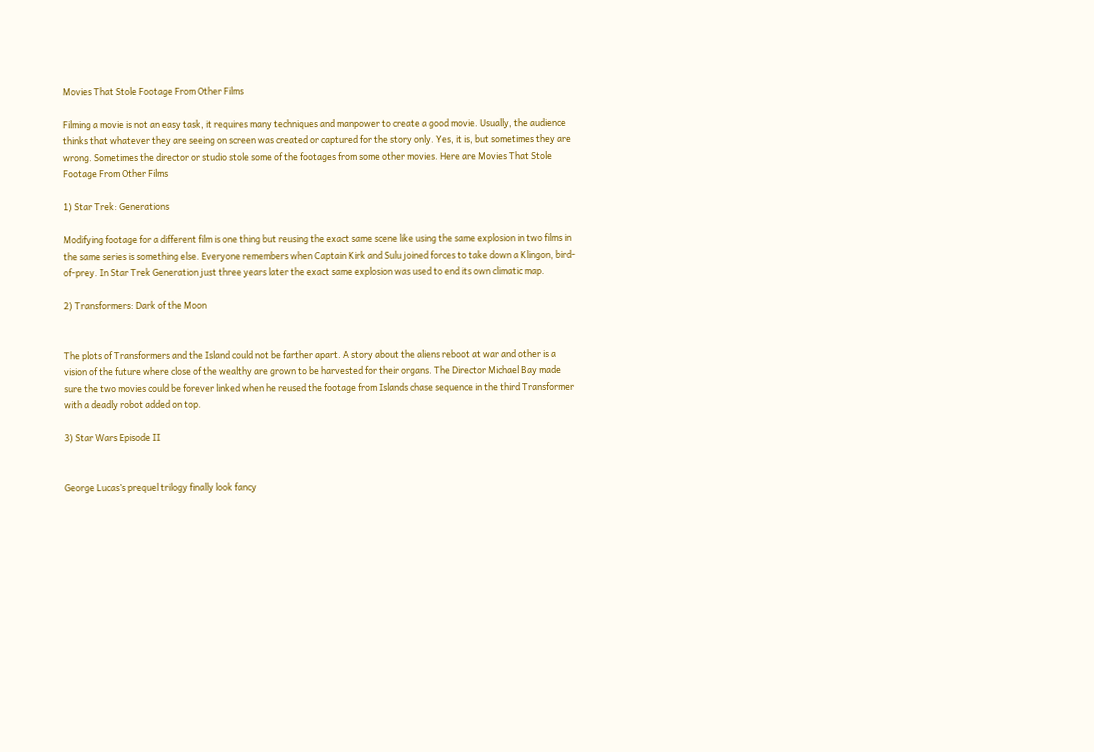Movies That Stole Footage From Other Films

Filming a movie is not an easy task, it requires many techniques and manpower to create a good movie. Usually, the audience thinks that whatever they are seeing on screen was created or captured for the story only. Yes, it is, but sometimes they are wrong. Sometimes the director or studio stole some of the footages from some other movies. Here are Movies That Stole Footage From Other Films

1) Star Trek: Generations

Modifying footage for a different film is one thing but reusing the exact same scene like using the same explosion in two films in the same series is something else. Everyone remembers when Captain Kirk and Sulu joined forces to take down a Klingon, bird-of-prey. In Star Trek Generation just three years later the exact same explosion was used to end its own climatic map.

2) Transformers: Dark of the Moon


The plots of Transformers and the Island could not be farther apart. A story about the aliens reboot at war and other is a vision of the future where close of the wealthy are grown to be harvested for their organs. The Director Michael Bay made sure the two movies could be forever linked when he reused the footage from Islands chase sequence in the third Transformer with a deadly robot added on top.

3) Star Wars Episode II


George Lucas’s prequel trilogy finally look fancy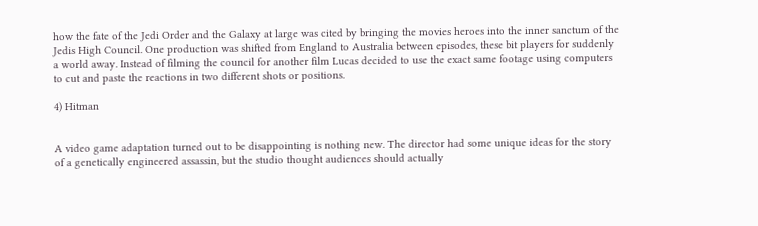how the fate of the Jedi Order and the Galaxy at large was cited by bringing the movies heroes into the inner sanctum of the Jedis High Council. One production was shifted from England to Australia between episodes, these bit players for suddenly a world away. Instead of filming the council for another film Lucas decided to use the exact same footage using computers to cut and paste the reactions in two different shots or positions.

4) Hitman


A video game adaptation turned out to be disappointing is nothing new. The director had some unique ideas for the story of a genetically engineered assassin, but the studio thought audiences should actually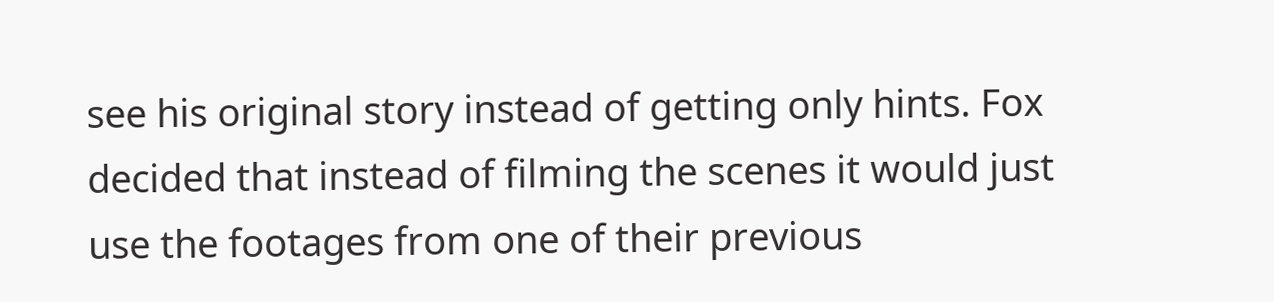see his original story instead of getting only hints. Fox decided that instead of filming the scenes it would just use the footages from one of their previous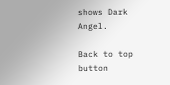shows Dark Angel.

Back to top button